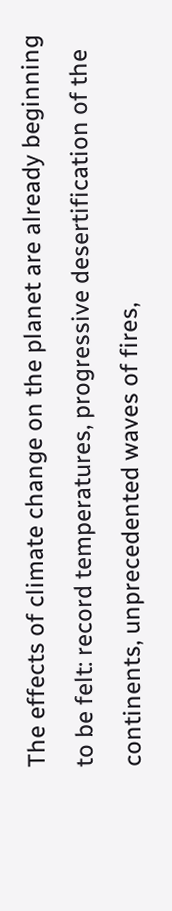The effects of climate change on the planet are already beginning to be felt: record temperatures, progressive desertification of the continents, unprecedented waves of fires,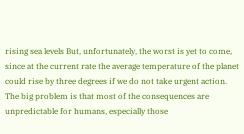rising sea levels But, unfortunately, the worst is yet to come, since at the current rate the average temperature of the planet could rise by three degrees if we do not take urgent action. The big problem is that most of the consequences are unpredictable for humans, especially those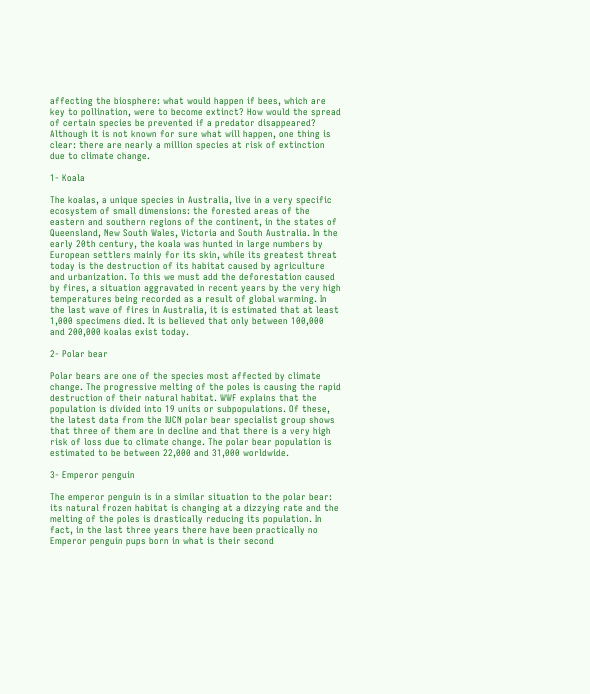affecting the biosphere: what would happen if bees, which are key to pollination, were to become extinct? How would the spread of certain species be prevented if a predator disappeared? Although it is not known for sure what will happen, one thing is clear: there are nearly a million species at risk of extinction due to climate change.

1- Koala

The koalas, a unique species in Australia, live in a very specific ecosystem of small dimensions: the forested areas of the eastern and southern regions of the continent, in the states of Queensland, New South Wales, Victoria and South Australia. In the early 20th century, the koala was hunted in large numbers by European settlers mainly for its skin, while its greatest threat today is the destruction of its habitat caused by agriculture and urbanization. To this we must add the deforestation caused by fires, a situation aggravated in recent years by the very high temperatures being recorded as a result of global warming. In the last wave of fires in Australia, it is estimated that at least 1,000 specimens died. It is believed that only between 100,000 and 200,000 koalas exist today.

2- Polar bear

Polar bears are one of the species most affected by climate change. The progressive melting of the poles is causing the rapid destruction of their natural habitat. WWF explains that the population is divided into 19 units or subpopulations. Of these, the latest data from the IUCN polar bear specialist group shows that three of them are in decline and that there is a very high risk of loss due to climate change. The polar bear population is estimated to be between 22,000 and 31,000 worldwide.

3- Emperor penguin

The emperor penguin is in a similar situation to the polar bear: its natural frozen habitat is changing at a dizzying rate and the melting of the poles is drastically reducing its population. In fact, in the last three years there have been practically no Emperor penguin pups born in what is their second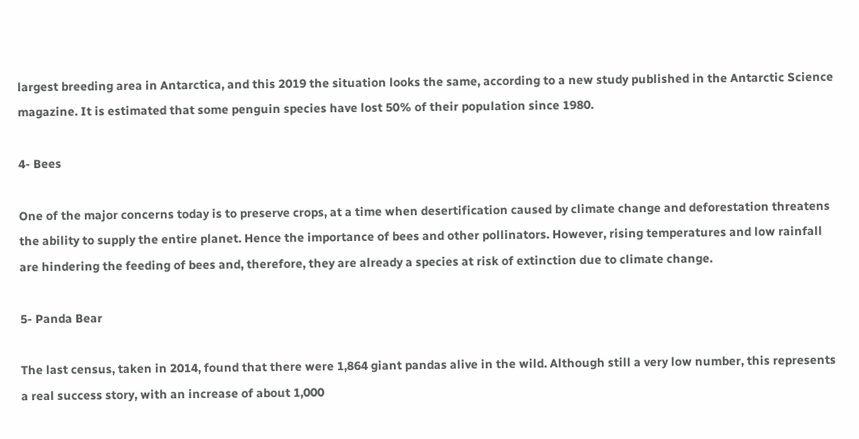largest breeding area in Antarctica, and this 2019 the situation looks the same, according to a new study published in the Antarctic Science magazine. It is estimated that some penguin species have lost 50% of their population since 1980.

4- Bees

One of the major concerns today is to preserve crops, at a time when desertification caused by climate change and deforestation threatens the ability to supply the entire planet. Hence the importance of bees and other pollinators. However, rising temperatures and low rainfall are hindering the feeding of bees and, therefore, they are already a species at risk of extinction due to climate change.

5- Panda Bear

The last census, taken in 2014, found that there were 1,864 giant pandas alive in the wild. Although still a very low number, this represents a real success story, with an increase of about 1,000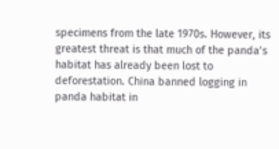specimens from the late 1970s. However, its greatest threat is that much of the panda’s habitat has already been lost to deforestation. China banned logging in panda habitat in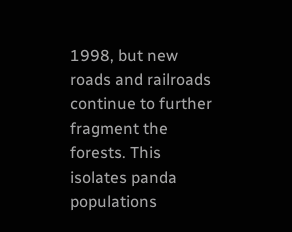1998, but new roads and railroads continue to further fragment the forests. This isolates panda populations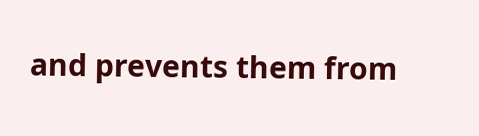and prevents them from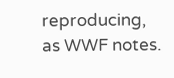reproducing, as WWF notes.